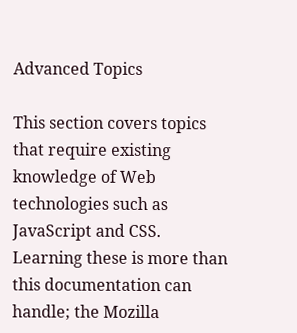Advanced Topics

This section covers topics that require existing knowledge of Web technologies such as JavaScript and CSS. Learning these is more than this documentation can handle; the Mozilla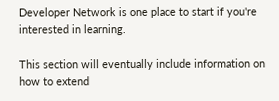Developer Network is one place to start if you're interested in learning.

This section will eventually include information on how to extend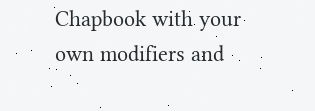Chapbook with your own modifiers and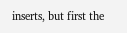inserts, but first the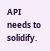API needs to solidify.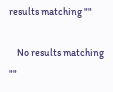results matching ""

    No results matching ""